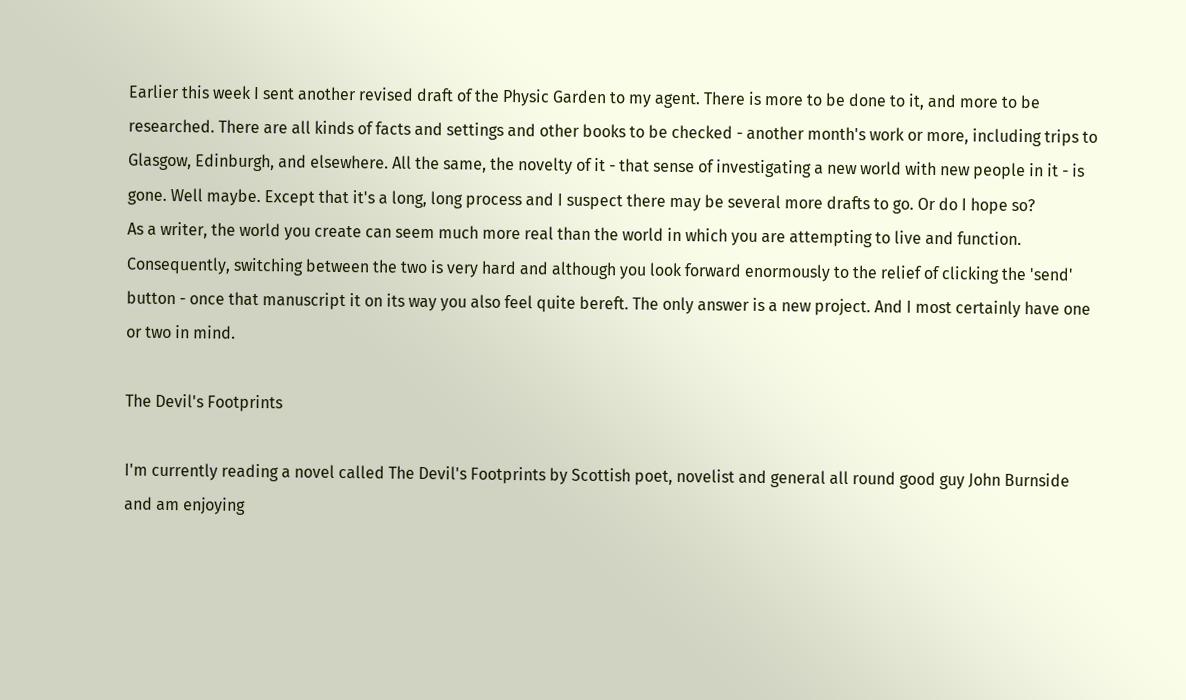Earlier this week I sent another revised draft of the Physic Garden to my agent. There is more to be done to it, and more to be researched. There are all kinds of facts and settings and other books to be checked - another month's work or more, including trips to Glasgow, Edinburgh, and elsewhere. All the same, the novelty of it - that sense of investigating a new world with new people in it - is gone. Well maybe. Except that it's a long, long process and I suspect there may be several more drafts to go. Or do I hope so?
As a writer, the world you create can seem much more real than the world in which you are attempting to live and function. Consequently, switching between the two is very hard and although you look forward enormously to the relief of clicking the 'send' button - once that manuscript it on its way you also feel quite bereft. The only answer is a new project. And I most certainly have one or two in mind.

The Devil's Footprints

I'm currently reading a novel called The Devil's Footprints by Scottish poet, novelist and general all round good guy John Burnside and am enjoying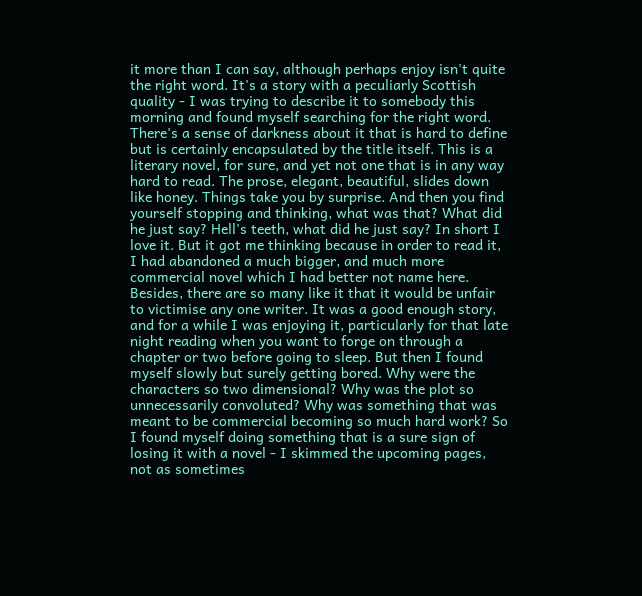it more than I can say, although perhaps enjoy isn't quite the right word. It's a story with a peculiarly Scottish quality - I was trying to describe it to somebody this morning and found myself searching for the right word. There's a sense of darkness about it that is hard to define but is certainly encapsulated by the title itself. This is a literary novel, for sure, and yet not one that is in any way hard to read. The prose, elegant, beautiful, slides down like honey. Things take you by surprise. And then you find yourself stopping and thinking, what was that? What did he just say? Hell's teeth, what did he just say? In short I love it. But it got me thinking because in order to read it, I had abandoned a much bigger, and much more commercial novel which I had better not name here. Besides, there are so many like it that it would be unfair to victimise any one writer. It was a good enough story, and for a while I was enjoying it, particularly for that late night reading when you want to forge on through a chapter or two before going to sleep. But then I found myself slowly but surely getting bored. Why were the characters so two dimensional? Why was the plot so unnecessarily convoluted? Why was something that was meant to be commercial becoming so much hard work? So I found myself doing something that is a sure sign of losing it with a novel - I skimmed the upcoming pages, not as sometimes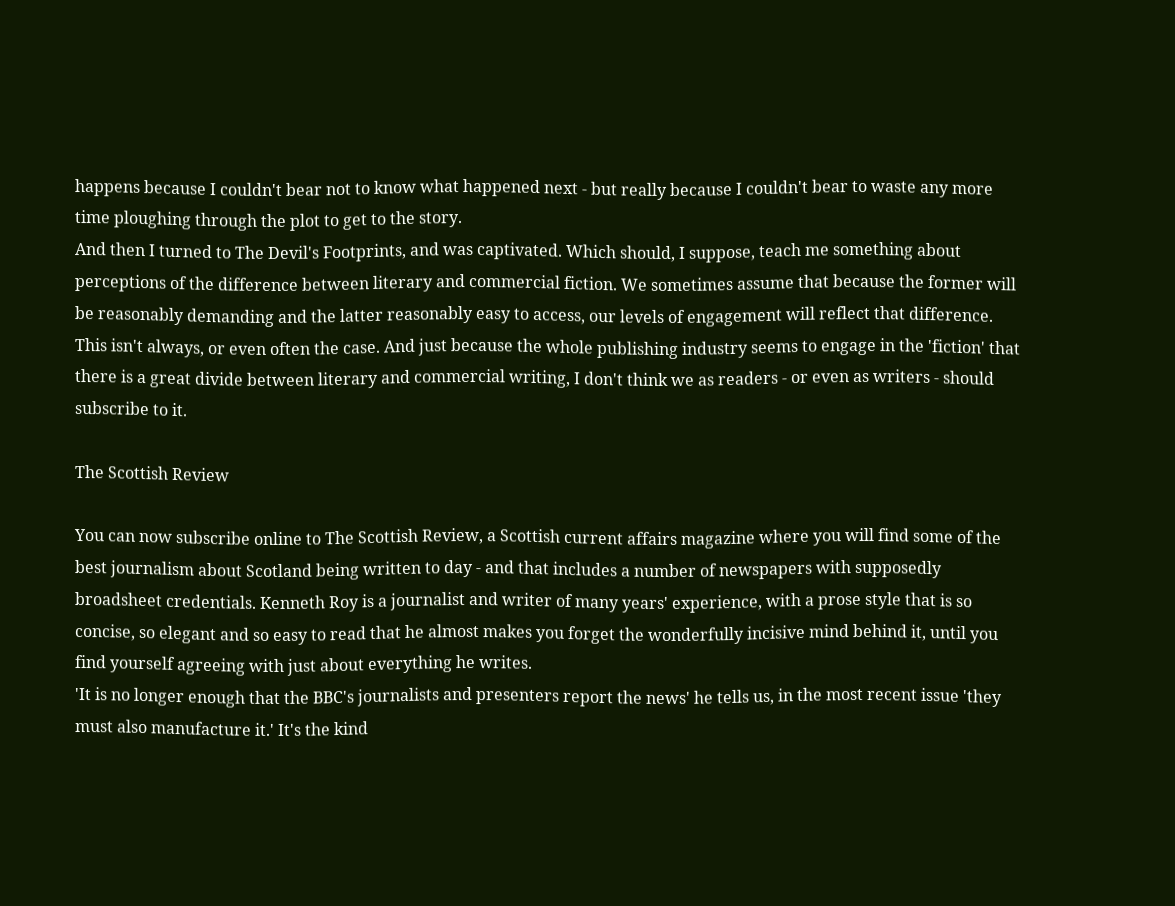happens because I couldn't bear not to know what happened next - but really because I couldn't bear to waste any more time ploughing through the plot to get to the story.
And then I turned to The Devil's Footprints, and was captivated. Which should, I suppose, teach me something about perceptions of the difference between literary and commercial fiction. We sometimes assume that because the former will be reasonably demanding and the latter reasonably easy to access, our levels of engagement will reflect that difference. This isn't always, or even often the case. And just because the whole publishing industry seems to engage in the 'fiction' that there is a great divide between literary and commercial writing, I don't think we as readers - or even as writers - should subscribe to it.

The Scottish Review

You can now subscribe online to The Scottish Review, a Scottish current affairs magazine where you will find some of the best journalism about Scotland being written to day - and that includes a number of newspapers with supposedly broadsheet credentials. Kenneth Roy is a journalist and writer of many years' experience, with a prose style that is so concise, so elegant and so easy to read that he almost makes you forget the wonderfully incisive mind behind it, until you find yourself agreeing with just about everything he writes.
'It is no longer enough that the BBC's journalists and presenters report the news' he tells us, in the most recent issue 'they must also manufacture it.' It's the kind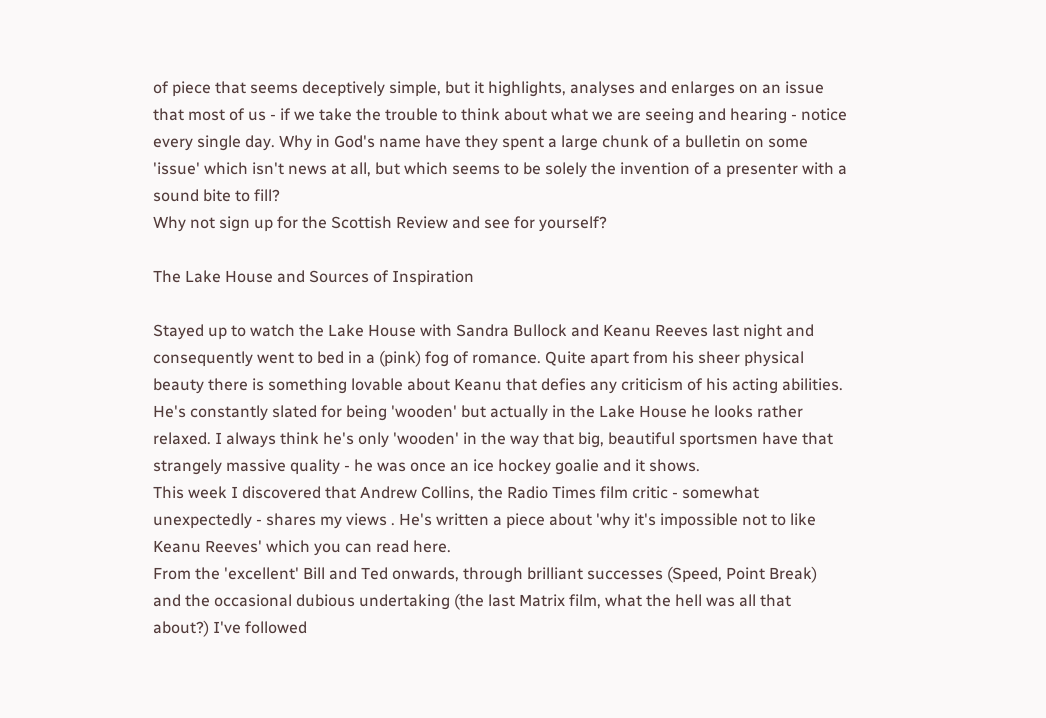of piece that seems deceptively simple, but it highlights, analyses and enlarges on an issue that most of us - if we take the trouble to think about what we are seeing and hearing - notice every single day. Why in God's name have they spent a large chunk of a bulletin on some 'issue' which isn't news at all, but which seems to be solely the invention of a presenter with a sound bite to fill?
Why not sign up for the Scottish Review and see for yourself?

The Lake House and Sources of Inspiration

Stayed up to watch the Lake House with Sandra Bullock and Keanu Reeves last night and consequently went to bed in a (pink) fog of romance. Quite apart from his sheer physical beauty there is something lovable about Keanu that defies any criticism of his acting abilities. He's constantly slated for being 'wooden' but actually in the Lake House he looks rather relaxed. I always think he's only 'wooden' in the way that big, beautiful sportsmen have that strangely massive quality - he was once an ice hockey goalie and it shows.
This week I discovered that Andrew Collins, the Radio Times film critic - somewhat unexpectedly - shares my views . He's written a piece about 'why it's impossible not to like Keanu Reeves' which you can read here.
From the 'excellent' Bill and Ted onwards, through brilliant successes (Speed, Point Break) and the occasional dubious undertaking (the last Matrix film, what the hell was all that about?) I've followed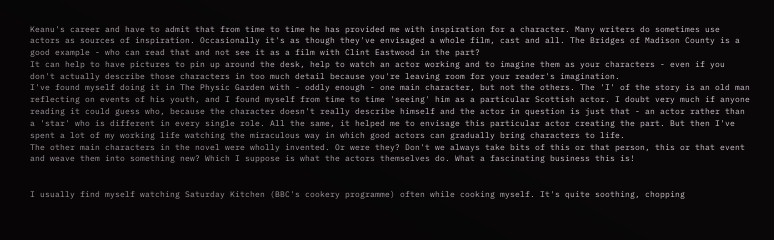Keanu's career and have to admit that from time to time he has provided me with inspiration for a character. Many writers do sometimes use actors as sources of inspiration. Occasionally it's as though they've envisaged a whole film, cast and all. The Bridges of Madison County is a good example - who can read that and not see it as a film with Clint Eastwood in the part?
It can help to have pictures to pin up around the desk, help to watch an actor working and to imagine them as your characters - even if you don't actually describe those characters in too much detail because you're leaving room for your reader's imagination.
I've found myself doing it in The Physic Garden with - oddly enough - one main character, but not the others. The 'I' of the story is an old man reflecting on events of his youth, and I found myself from time to time 'seeing' him as a particular Scottish actor. I doubt very much if anyone reading it could guess who, because the character doesn't really describe himself and the actor in question is just that - an actor rather than a 'star' who is different in every single role. All the same, it helped me to envisage this particular actor creating the part. But then I've spent a lot of my working life watching the miraculous way in which good actors can gradually bring characters to life.
The other main characters in the novel were wholly invented. Or were they? Don't we always take bits of this or that person, this or that event and weave them into something new? Which I suppose is what the actors themselves do. What a fascinating business this is!


I usually find myself watching Saturday Kitchen (BBC's cookery programme) often while cooking myself. It's quite soothing, chopping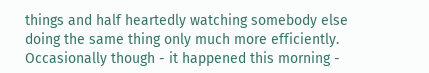things and half heartedly watching somebody else doing the same thing only much more efficiently. Occasionally though - it happened this morning -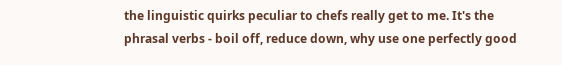the linguistic quirks peculiar to chefs really get to me. It's the phrasal verbs - boil off, reduce down, why use one perfectly good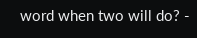word when two will do? -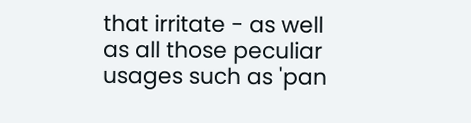that irritate - as well as all those peculiar usages such as 'pan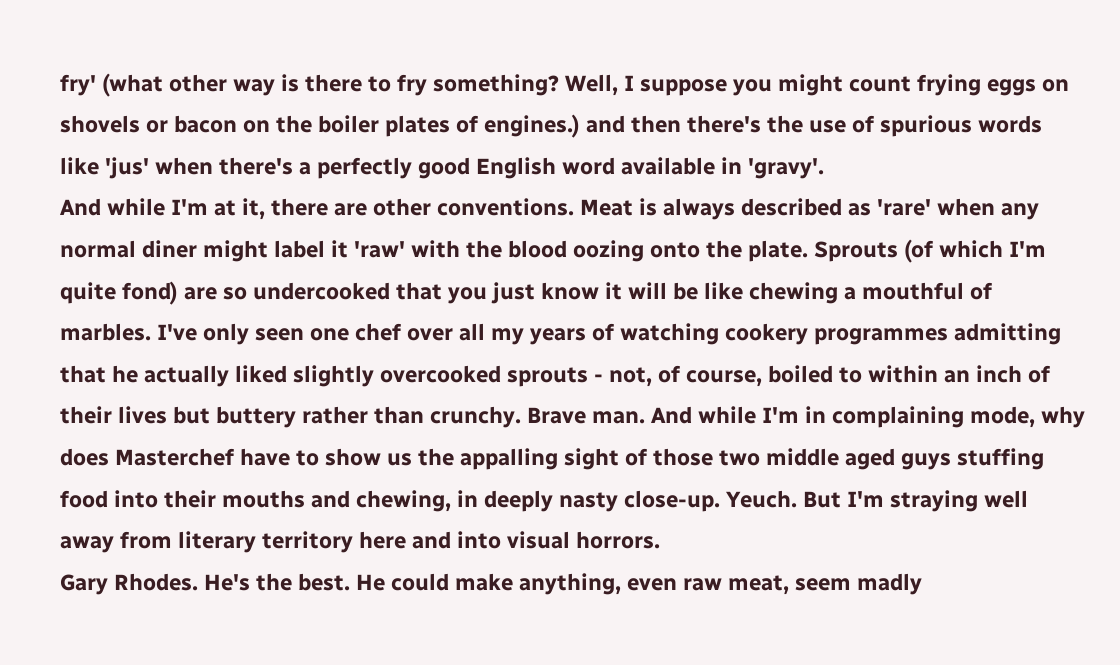fry' (what other way is there to fry something? Well, I suppose you might count frying eggs on shovels or bacon on the boiler plates of engines.) and then there's the use of spurious words like 'jus' when there's a perfectly good English word available in 'gravy'.
And while I'm at it, there are other conventions. Meat is always described as 'rare' when any normal diner might label it 'raw' with the blood oozing onto the plate. Sprouts (of which I'm quite fond) are so undercooked that you just know it will be like chewing a mouthful of marbles. I've only seen one chef over all my years of watching cookery programmes admitting that he actually liked slightly overcooked sprouts - not, of course, boiled to within an inch of their lives but buttery rather than crunchy. Brave man. And while I'm in complaining mode, why does Masterchef have to show us the appalling sight of those two middle aged guys stuffing food into their mouths and chewing, in deeply nasty close-up. Yeuch. But I'm straying well away from literary territory here and into visual horrors.
Gary Rhodes. He's the best. He could make anything, even raw meat, seem madly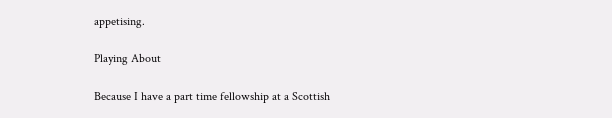appetising.

Playing About

Because I have a part time fellowship at a Scottish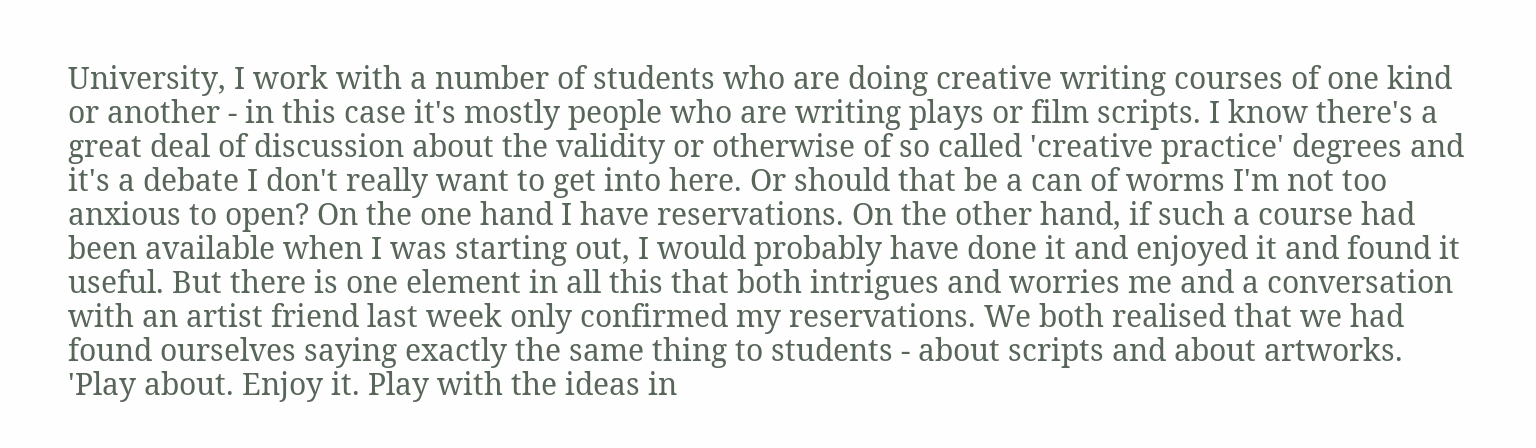University, I work with a number of students who are doing creative writing courses of one kind or another - in this case it's mostly people who are writing plays or film scripts. I know there's a great deal of discussion about the validity or otherwise of so called 'creative practice' degrees and it's a debate I don't really want to get into here. Or should that be a can of worms I'm not too anxious to open? On the one hand I have reservations. On the other hand, if such a course had been available when I was starting out, I would probably have done it and enjoyed it and found it useful. But there is one element in all this that both intrigues and worries me and a conversation with an artist friend last week only confirmed my reservations. We both realised that we had found ourselves saying exactly the same thing to students - about scripts and about artworks. 'Play about. Enjoy it. Play with the ideas in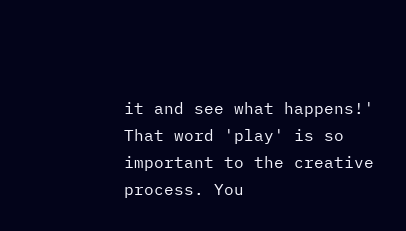it and see what happens!'
That word 'play' is so important to the creative process. You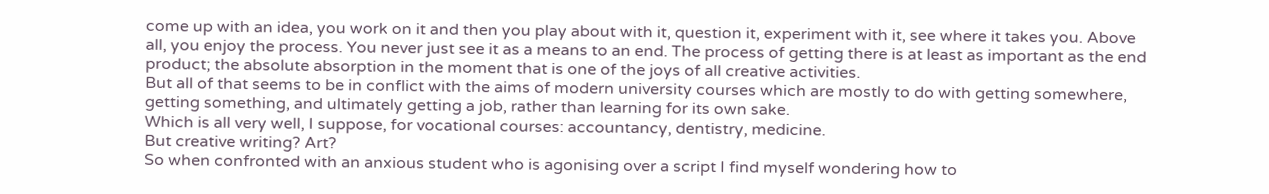come up with an idea, you work on it and then you play about with it, question it, experiment with it, see where it takes you. Above all, you enjoy the process. You never just see it as a means to an end. The process of getting there is at least as important as the end product; the absolute absorption in the moment that is one of the joys of all creative activities.
But all of that seems to be in conflict with the aims of modern university courses which are mostly to do with getting somewhere, getting something, and ultimately getting a job, rather than learning for its own sake.
Which is all very well, I suppose, for vocational courses: accountancy, dentistry, medicine.
But creative writing? Art?
So when confronted with an anxious student who is agonising over a script I find myself wondering how to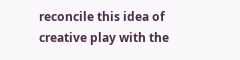reconcile this idea of creative play with the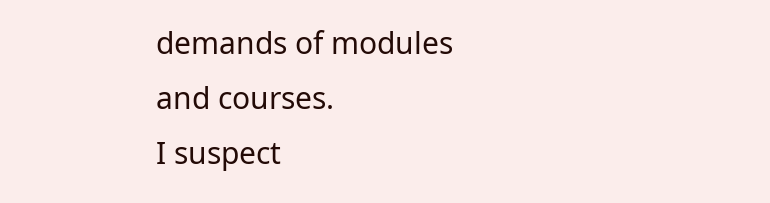demands of modules and courses.
I suspect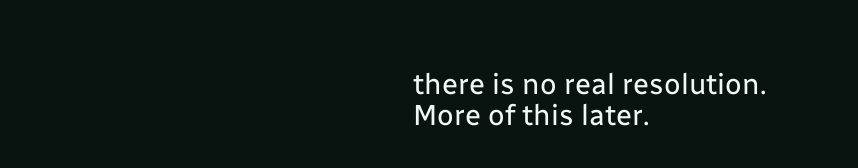there is no real resolution. More of this later.